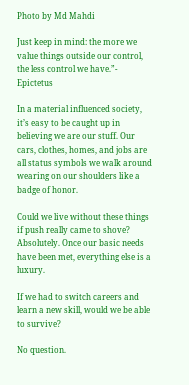Photo by Md Mahdi

Just keep in mind: the more we value things outside our control, the less control we have.”- Epictetus

In a material influenced society, it’s easy to be caught up in believing we are our stuff. Our cars, clothes, homes, and jobs are all status symbols we walk around wearing on our shoulders like a badge of honor.

Could we live without these things if push really came to shove? Absolutely. Once our basic needs have been met, everything else is a luxury.

If we had to switch careers and learn a new skill, would we be able to survive?

No question.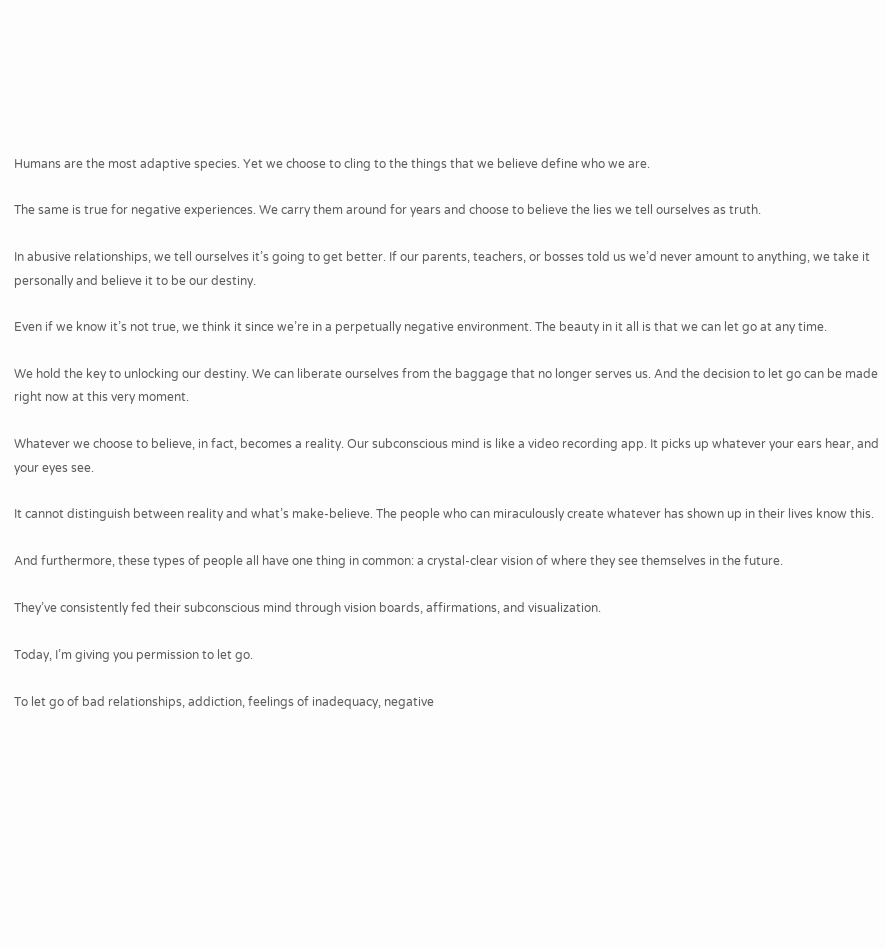Humans are the most adaptive species. Yet we choose to cling to the things that we believe define who we are.

The same is true for negative experiences. We carry them around for years and choose to believe the lies we tell ourselves as truth.

In abusive relationships, we tell ourselves it’s going to get better. If our parents, teachers, or bosses told us we’d never amount to anything, we take it personally and believe it to be our destiny.

Even if we know it’s not true, we think it since we’re in a perpetually negative environment. The beauty in it all is that we can let go at any time.

We hold the key to unlocking our destiny. We can liberate ourselves from the baggage that no longer serves us. And the decision to let go can be made right now at this very moment.

Whatever we choose to believe, in fact, becomes a reality. Our subconscious mind is like a video recording app. It picks up whatever your ears hear, and your eyes see.

It cannot distinguish between reality and what’s make-believe. The people who can miraculously create whatever has shown up in their lives know this.

And furthermore, these types of people all have one thing in common: a crystal-clear vision of where they see themselves in the future.

They’ve consistently fed their subconscious mind through vision boards, affirmations, and visualization.

Today, I’m giving you permission to let go.

To let go of bad relationships, addiction, feelings of inadequacy, negative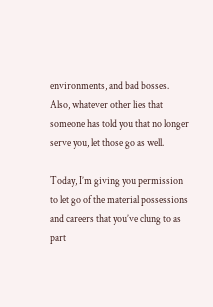environments, and bad bosses. Also, whatever other lies that someone has told you that no longer serve you, let those go as well.

Today, I’m giving you permission to let go of the material possessions and careers that you’ve clung to as part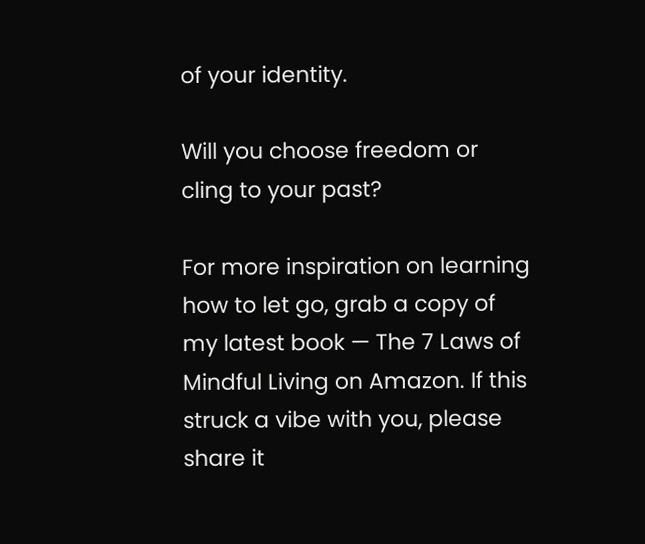of your identity.

Will you choose freedom or cling to your past?

For more inspiration on learning how to let go, grab a copy of my latest book — The 7 Laws of Mindful Living on Amazon. If this struck a vibe with you, please share it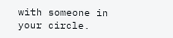with someone in your circle.